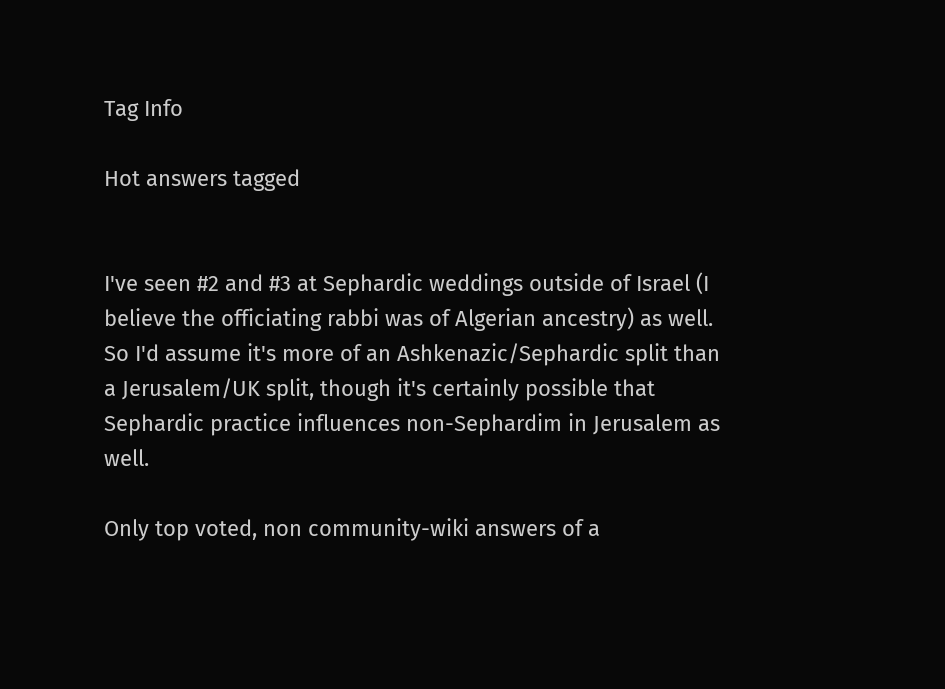Tag Info

Hot answers tagged


I've seen #2 and #3 at Sephardic weddings outside of Israel (I believe the officiating rabbi was of Algerian ancestry) as well. So I'd assume it's more of an Ashkenazic/Sephardic split than a Jerusalem/UK split, though it's certainly possible that Sephardic practice influences non-Sephardim in Jerusalem as well.

Only top voted, non community-wiki answers of a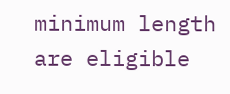minimum length are eligible